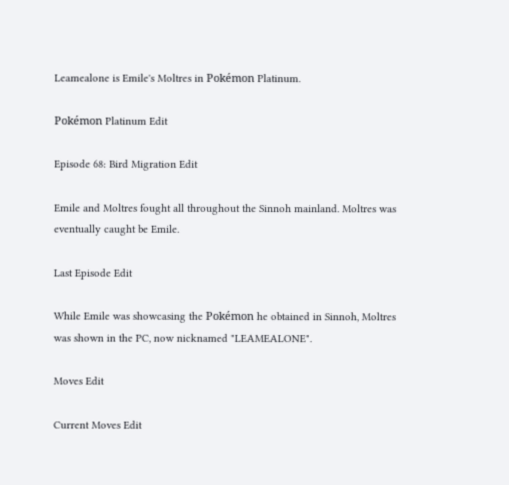Leamealone is Emile's Moltres in Pokémon Platinum.

Pokémon Platinum Edit

Episode 68: Bird Migration Edit

Emile and Moltres fought all throughout the Sinnoh mainland. Moltres was eventually caught be Emile.

Last Episode Edit

While Emile was showcasing the Pokémon he obtained in Sinnoh, Moltres was shown in the PC, now nicknamed "LEAMEALONE".

Moves Edit

Current Moves Edit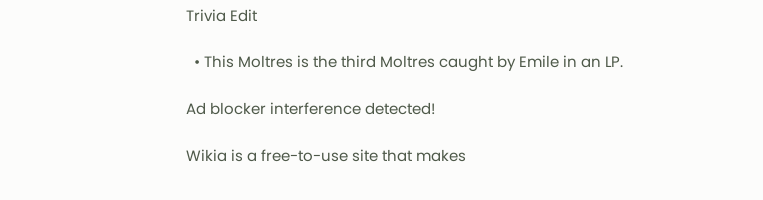Trivia Edit

  • This Moltres is the third Moltres caught by Emile in an LP.

Ad blocker interference detected!

Wikia is a free-to-use site that makes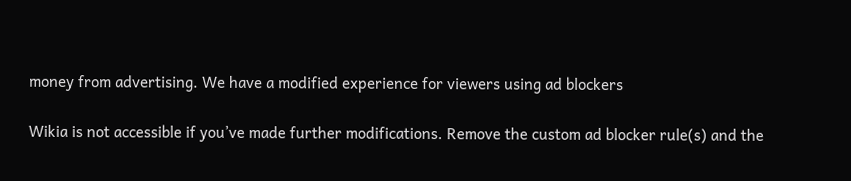money from advertising. We have a modified experience for viewers using ad blockers

Wikia is not accessible if you’ve made further modifications. Remove the custom ad blocker rule(s) and the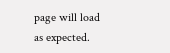page will load as expected.